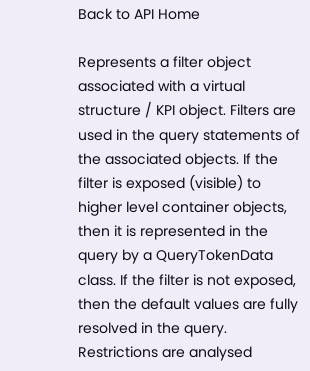Back to API Home

Represents a filter object associated with a virtual structure / KPI object. Filters are used in the query statements of the associated objects. If the filter is exposed (visible) to higher level container objects, then it is represented in the query by a QueryTokenData class. If the filter is not exposed, then the default values are fully resolved in the query. Restrictions are analysed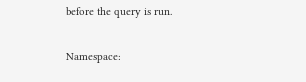before the query is run.

Namespace: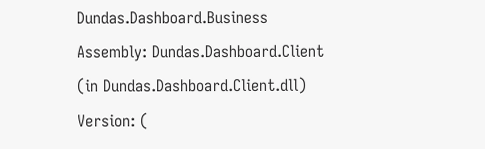Dundas.Dashboard.Business
Assembly: Dundas.Dashboard.Client (in Dundas.Dashboard.Client.dll) Version: (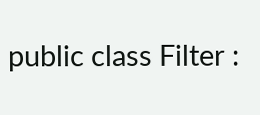public class Filter :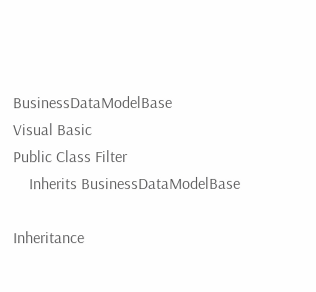BusinessDataModelBase
Visual Basic
Public Class Filter
    Inherits BusinessDataModelBase

Inheritance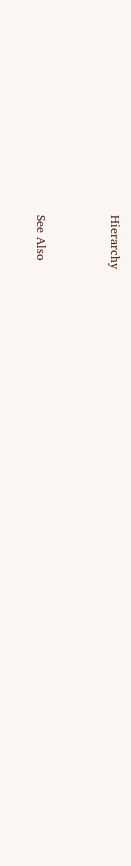Hierarchy


See Also